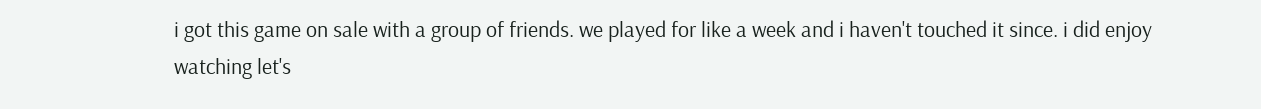i got this game on sale with a group of friends. we played for like a week and i haven't touched it since. i did enjoy watching let's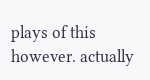plays of this however. actually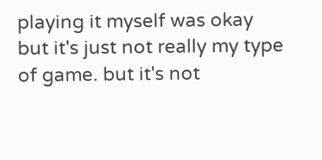playing it myself was okay but it's just not really my type of game. but it's not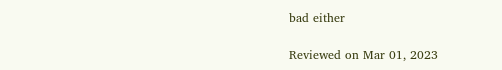bad either

Reviewed on Mar 01, 2023